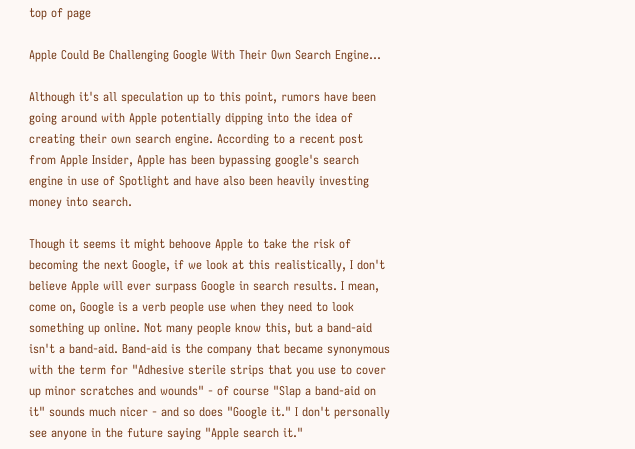top of page

Apple Could Be Challenging Google With Their Own Search Engine...

Although it's all speculation up to this point, rumors have been going around with Apple potentially dipping into the idea of creating their own search engine. According to a recent post from Apple Insider, Apple has been bypassing google's search engine in use of Spotlight and have also been heavily investing money into search.

Though it seems it might behoove Apple to take the risk of becoming the next Google, if we look at this realistically, I don't believe Apple will ever surpass Google in search results. I mean, come on, Google is a verb people use when they need to look something up online. Not many people know this, but a band-aid isn't a band-aid. Band-aid is the company that became synonymous with the term for "Adhesive sterile strips that you use to cover up minor scratches and wounds" - of course "Slap a band-aid on it" sounds much nicer - and so does "Google it." I don't personally see anyone in the future saying "Apple search it."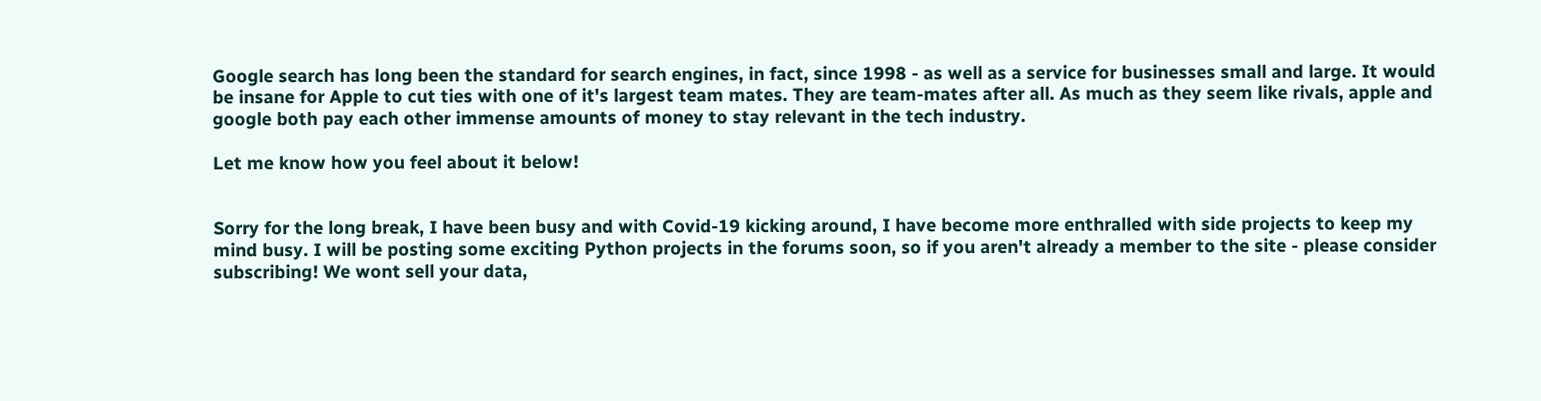Google search has long been the standard for search engines, in fact, since 1998 - as well as a service for businesses small and large. It would be insane for Apple to cut ties with one of it's largest team mates. They are team-mates after all. As much as they seem like rivals, apple and google both pay each other immense amounts of money to stay relevant in the tech industry.

Let me know how you feel about it below!


Sorry for the long break, I have been busy and with Covid-19 kicking around, I have become more enthralled with side projects to keep my mind busy. I will be posting some exciting Python projects in the forums soon, so if you aren't already a member to the site - please consider subscribing! We wont sell your data,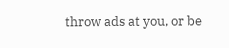throw ads at you, or be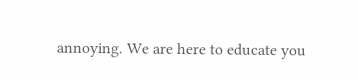annoying. We are here to educate you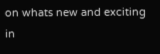on whats new and exciting in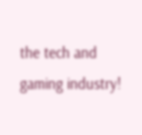the tech and gaming industry!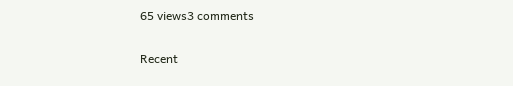65 views3 comments

Recent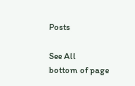Posts

See All
bottom of page